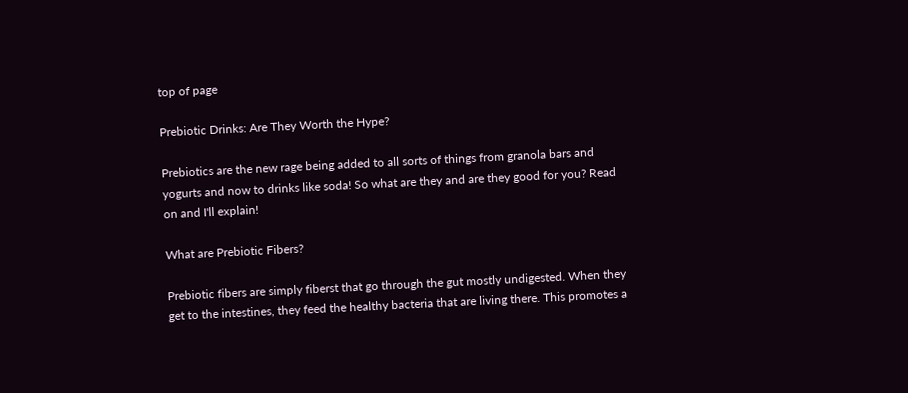top of page

Prebiotic Drinks: Are They Worth the Hype?

Prebiotics are the new rage being added to all sorts of things from granola bars and yogurts and now to drinks like soda! So what are they and are they good for you? Read on and I'll explain!

What are Prebiotic Fibers?

Prebiotic fibers are simply fiberst that go through the gut mostly undigested. When they get to the intestines, they feed the healthy bacteria that are living there. This promotes a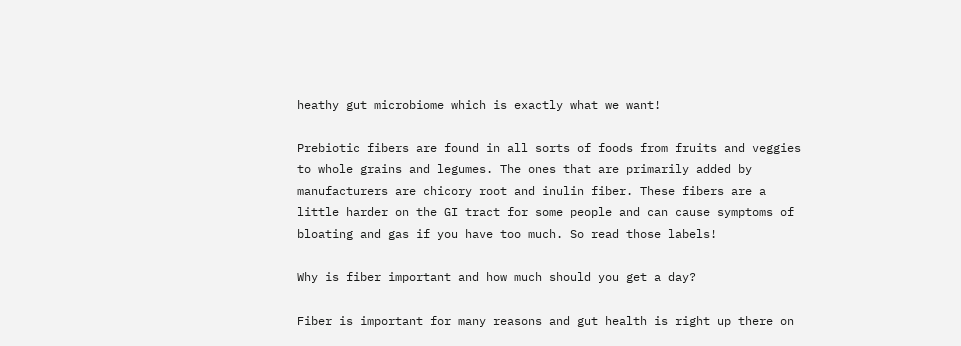heathy gut microbiome which is exactly what we want!

Prebiotic fibers are found in all sorts of foods from fruits and veggies to whole grains and legumes. The ones that are primarily added by manufacturers are chicory root and inulin fiber. These fibers are a little harder on the GI tract for some people and can cause symptoms of bloating and gas if you have too much. So read those labels!

Why is fiber important and how much should you get a day?

Fiber is important for many reasons and gut health is right up there on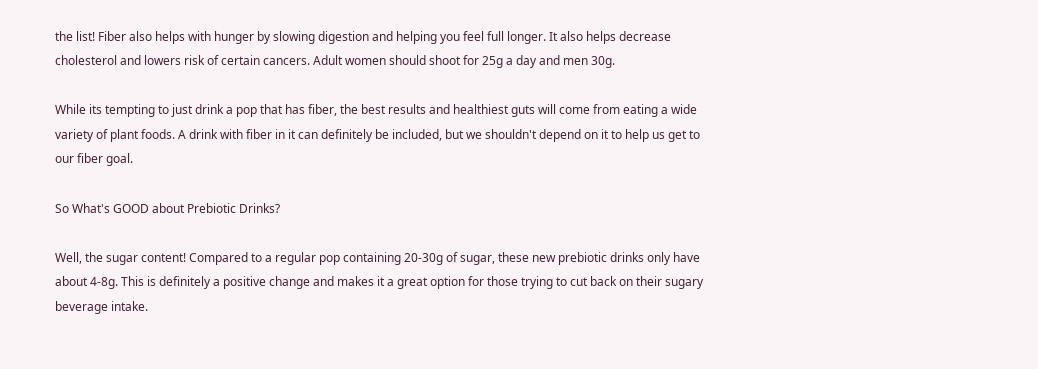the list! Fiber also helps with hunger by slowing digestion and helping you feel full longer. It also helps decrease cholesterol and lowers risk of certain cancers. Adult women should shoot for 25g a day and men 30g.

While its tempting to just drink a pop that has fiber, the best results and healthiest guts will come from eating a wide variety of plant foods. A drink with fiber in it can definitely be included, but we shouldn't depend on it to help us get to our fiber goal.

So What's GOOD about Prebiotic Drinks?

Well, the sugar content! Compared to a regular pop containing 20-30g of sugar, these new prebiotic drinks only have about 4-8g. This is definitely a positive change and makes it a great option for those trying to cut back on their sugary beverage intake.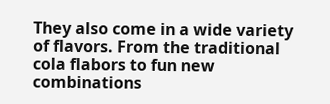They also come in a wide variety of flavors. From the traditional cola flabors to fun new combinations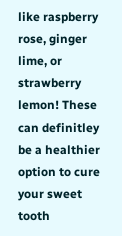like raspberry rose, ginger lime, or strawberry lemon! These can definitley be a healthier option to cure your sweet tooth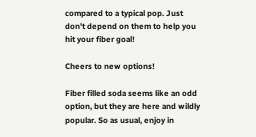compared to a typical pop. Just don't depend on them to help you hit your fiber goal!

Cheers to new options!

Fiber filled soda seems like an odd option, but they are here and wildly popular. So as usual, enjoy in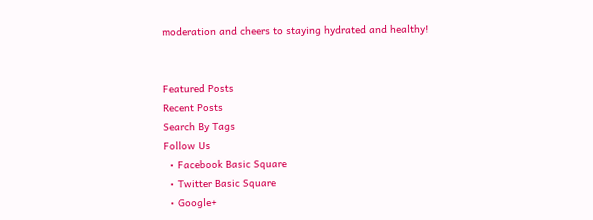moderation and cheers to staying hydrated and healthy!


Featured Posts
Recent Posts
Search By Tags
Follow Us
  • Facebook Basic Square
  • Twitter Basic Square
  • Google+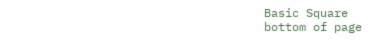Basic Square
bottom of page